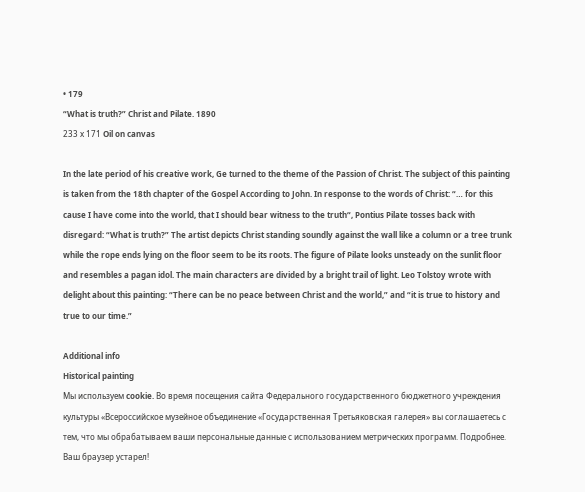• 179
“What is truth?” Christ and Pilate. 1890
233 х 171 Oil on canvas

In the late period of his creative work, Ge turned to the theme of the Passion of Christ. The subject of this painting is taken from the 18th chapter of the Gospel According to John. In response to the words of Christ: “… for this cause I have come into the world, that I should bear witness to the truth“, Pontius Pilate tosses back with disregard: “What is truth?” The artist depicts Christ standing soundly against the wall like a column or a tree trunk while the rope ends lying on the floor seem to be its roots. The figure of Pilate looks unsteady on the sunlit floor and resembles a pagan idol. The main characters are divided by a bright trail of light. Leo Tolstoy wrote with delight about this painting: “There can be no peace between Christ and the world,” and “it is true to history and true to our time.”

Additional info
Historical painting
Мы используем cookie. Во время посещения сайта Федерального государственного бюджетного учреждения культуры «Всероссийское музейное объединение «Государственная Третьяковская галерея» вы соглашаетесь с тем, что мы обрабатываем ваши персональные данные с использованием метрических программ. Подробнее.
Ваш браузер устарел!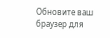Обновите ваш браузер для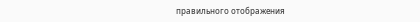правильного отображения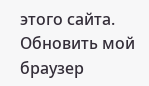этого сайта. Обновить мой браузер